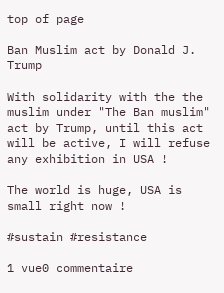top of page

Ban Muslim act by Donald J. Trump

With solidarity with the the muslim under "The Ban muslim" act by Trump, until this act will be active, I will refuse any exhibition in USA !

The world is huge, USA is small right now !

#sustain #resistance

1 vue0 commentaire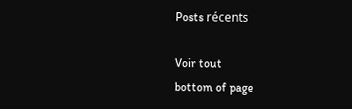Posts récents

Voir tout
bottom of page